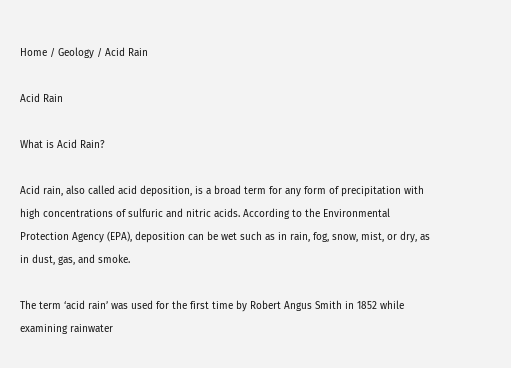Home / Geology / Acid Rain

Acid Rain

What is Acid Rain?

Acid rain, also called acid deposition, is a broad term for any form of precipitation with high concentrations of sulfuric and nitric acids. According to the Environmental Protection Agency (EPA), deposition can be wet such as in rain, fog, snow, mist, or dry, as in dust, gas, and smoke.

The term ‘acid rain’ was used for the first time by Robert Angus Smith in 1852 while examining rainwater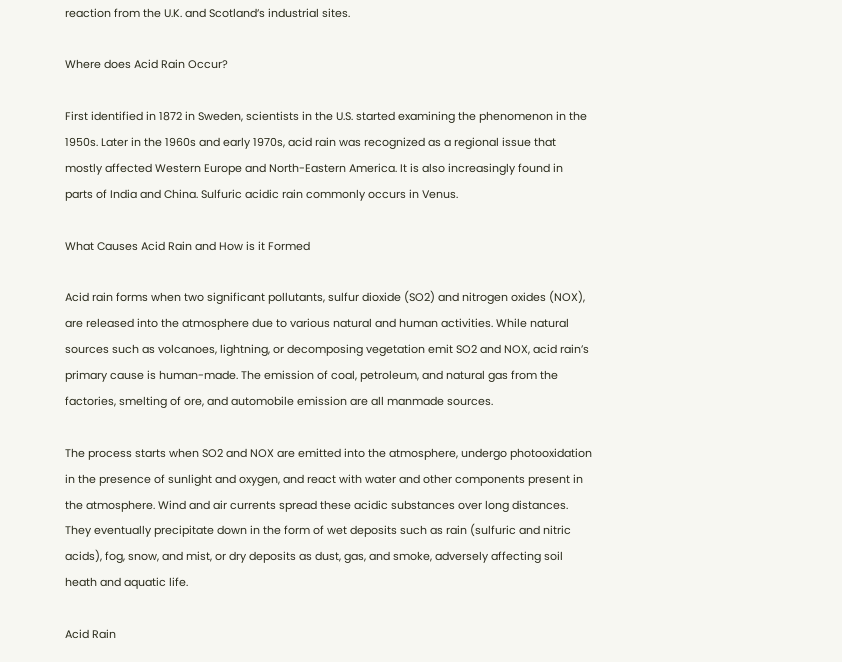reaction from the U.K. and Scotland’s industrial sites.

Where does Acid Rain Occur?

First identified in 1872 in Sweden, scientists in the U.S. started examining the phenomenon in the 1950s. Later in the 1960s and early 1970s, acid rain was recognized as a regional issue that mostly affected Western Europe and North-Eastern America. It is also increasingly found in parts of India and China. Sulfuric acidic rain commonly occurs in Venus.

What Causes Acid Rain and How is it Formed

Acid rain forms when two significant pollutants, sulfur dioxide (SO2) and nitrogen oxides (NOX), are released into the atmosphere due to various natural and human activities. While natural sources such as volcanoes, lightning, or decomposing vegetation emit SO2 and NOX, acid rain’s primary cause is human-made. The emission of coal, petroleum, and natural gas from the factories, smelting of ore, and automobile emission are all manmade sources.

The process starts when SO2 and NOX are emitted into the atmosphere, undergo photooxidation in the presence of sunlight and oxygen, and react with water and other components present in the atmosphere. Wind and air currents spread these acidic substances over long distances. They eventually precipitate down in the form of wet deposits such as rain (sulfuric and nitric acids), fog, snow, and mist, or dry deposits as dust, gas, and smoke, adversely affecting soil heath and aquatic life.

Acid Rain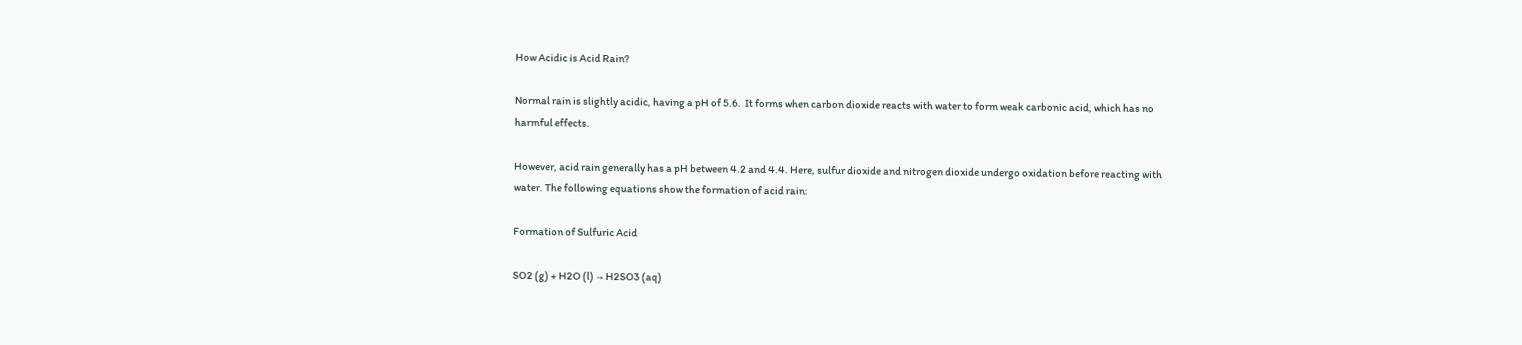How Acidic is Acid Rain?

Normal rain is slightly acidic, having a pH of 5.6.  It forms when carbon dioxide reacts with water to form weak carbonic acid, which has no harmful effects.

However, acid rain generally has a pH between 4.2 and 4.4. Here, sulfur dioxide and nitrogen dioxide undergo oxidation before reacting with water. The following equations show the formation of acid rain:

Formation of Sulfuric Acid

SO2 (g) + H2O (l) → H2SO3 (aq)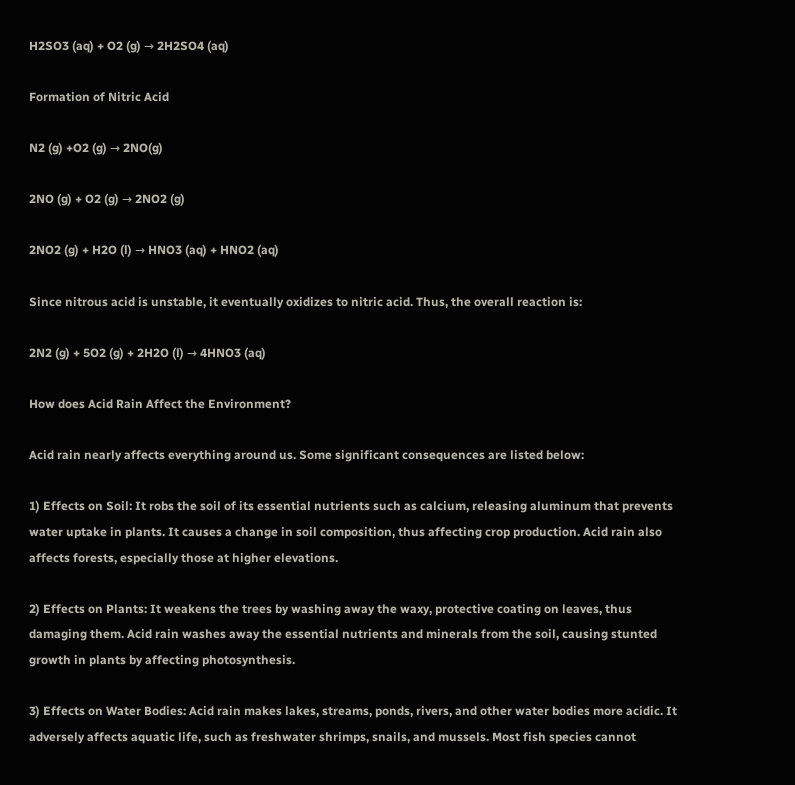H2SO3 (aq) + O2 (g) → 2H2SO4 (aq)

Formation of Nitric Acid

N2 (g) +O2 (g) → 2NO(g)

2NO (g) + O2 (g) → 2NO2 (g)

2NO2 (g) + H2O (l) → HNO3 (aq) + HNO2 (aq)

Since nitrous acid is unstable, it eventually oxidizes to nitric acid. Thus, the overall reaction is:

2N2 (g) + 5O2 (g) + 2H2O (l) → 4HNO3 (aq)

How does Acid Rain Affect the Environment?

Acid rain nearly affects everything around us. Some significant consequences are listed below:

1) Effects on Soil: It robs the soil of its essential nutrients such as calcium, releasing aluminum that prevents water uptake in plants. It causes a change in soil composition, thus affecting crop production. Acid rain also affects forests, especially those at higher elevations.

2) Effects on Plants: It weakens the trees by washing away the waxy, protective coating on leaves, thus damaging them. Acid rain washes away the essential nutrients and minerals from the soil, causing stunted growth in plants by affecting photosynthesis.

3) Effects on Water Bodies: Acid rain makes lakes, streams, ponds, rivers, and other water bodies more acidic. It adversely affects aquatic life, such as freshwater shrimps, snails, and mussels. Most fish species cannot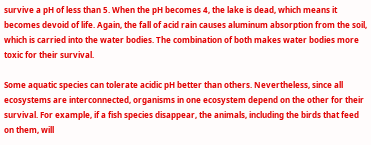survive a pH of less than 5. When the pH becomes 4, the lake is dead, which means it becomes devoid of life. Again, the fall of acid rain causes aluminum absorption from the soil, which is carried into the water bodies. The combination of both makes water bodies more toxic for their survival.

Some aquatic species can tolerate acidic pH better than others. Nevertheless, since all ecosystems are interconnected, organisms in one ecosystem depend on the other for their survival. For example, if a fish species disappear, the animals, including the birds that feed on them, will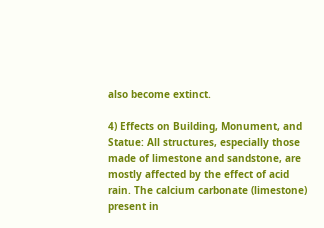also become extinct.

4) Effects on Building, Monument, and Statue: All structures, especially those made of limestone and sandstone, are mostly affected by the effect of acid rain. The calcium carbonate (limestone) present in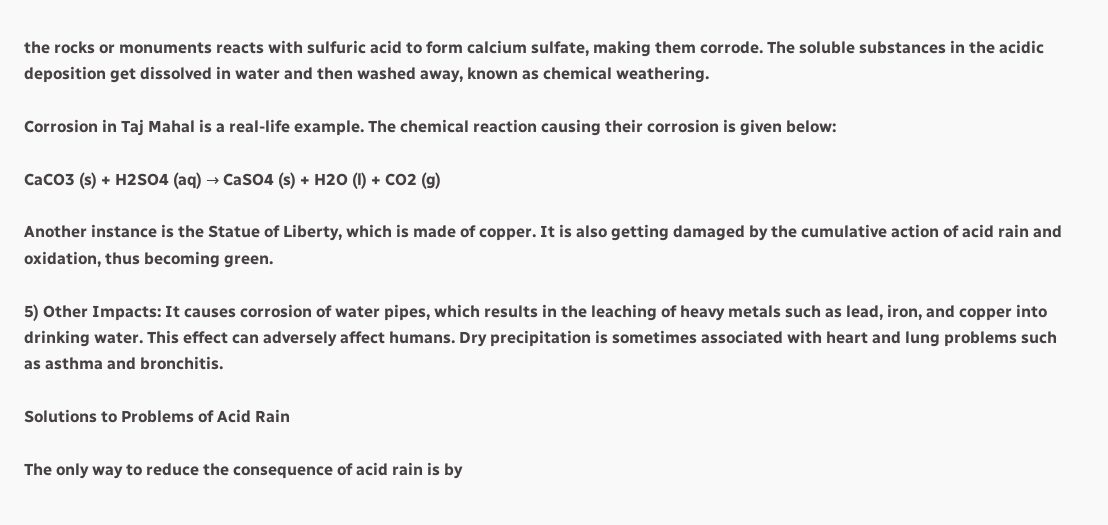the rocks or monuments reacts with sulfuric acid to form calcium sulfate, making them corrode. The soluble substances in the acidic deposition get dissolved in water and then washed away, known as chemical weathering.

Corrosion in Taj Mahal is a real-life example. The chemical reaction causing their corrosion is given below:

CaCO3 (s) + H2SO4 (aq) → CaSO4 (s) + H2O (l) + CO2 (g)

Another instance is the Statue of Liberty, which is made of copper. It is also getting damaged by the cumulative action of acid rain and oxidation, thus becoming green.

5) Other Impacts: It causes corrosion of water pipes, which results in the leaching of heavy metals such as lead, iron, and copper into drinking water. This effect can adversely affect humans. Dry precipitation is sometimes associated with heart and lung problems such as asthma and bronchitis.

Solutions to Problems of Acid Rain

The only way to reduce the consequence of acid rain is by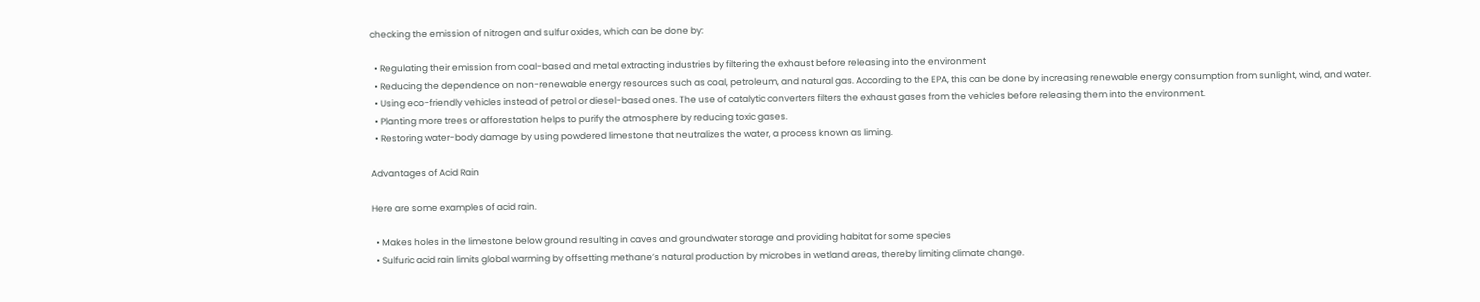checking the emission of nitrogen and sulfur oxides, which can be done by:

  • Regulating their emission from coal-based and metal extracting industries by filtering the exhaust before releasing into the environment
  • Reducing the dependence on non-renewable energy resources such as coal, petroleum, and natural gas. According to the EPA, this can be done by increasing renewable energy consumption from sunlight, wind, and water.
  • Using eco-friendly vehicles instead of petrol or diesel-based ones. The use of catalytic converters filters the exhaust gases from the vehicles before releasing them into the environment.
  • Planting more trees or afforestation helps to purify the atmosphere by reducing toxic gases.
  • Restoring water-body damage by using powdered limestone that neutralizes the water, a process known as liming.

Advantages of Acid Rain

Here are some examples of acid rain.

  • Makes holes in the limestone below ground resulting in caves and groundwater storage and providing habitat for some species
  • Sulfuric acid rain limits global warming by offsetting methane’s natural production by microbes in wetland areas, thereby limiting climate change.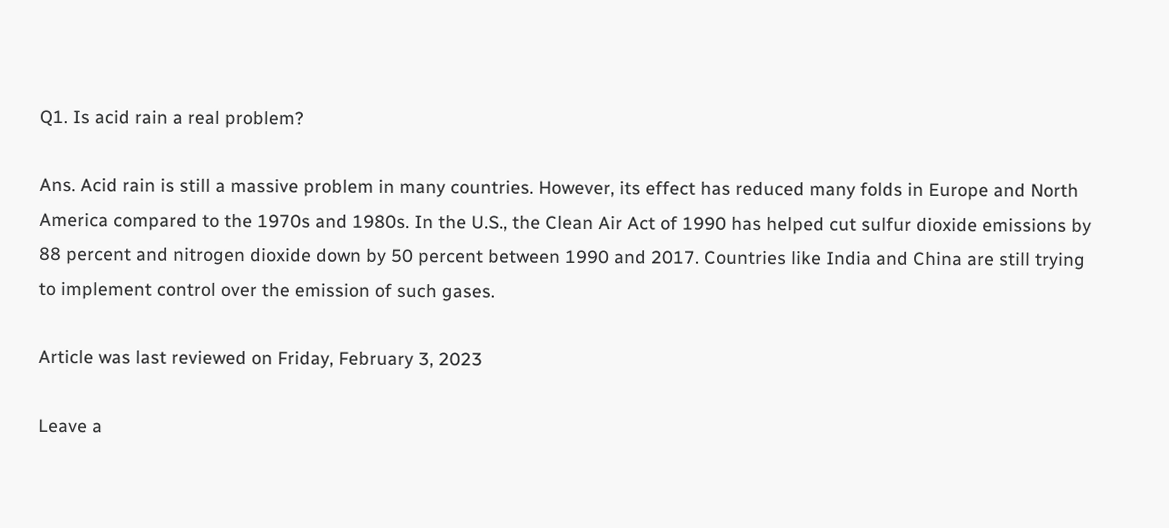Q1. Is acid rain a real problem?

Ans. Acid rain is still a massive problem in many countries. However, its effect has reduced many folds in Europe and North America compared to the 1970s and 1980s. In the U.S., the Clean Air Act of 1990 has helped cut sulfur dioxide emissions by 88 percent and nitrogen dioxide down by 50 percent between 1990 and 2017. Countries like India and China are still trying to implement control over the emission of such gases.

Article was last reviewed on Friday, February 3, 2023

Leave a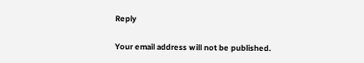Reply

Your email address will not be published.